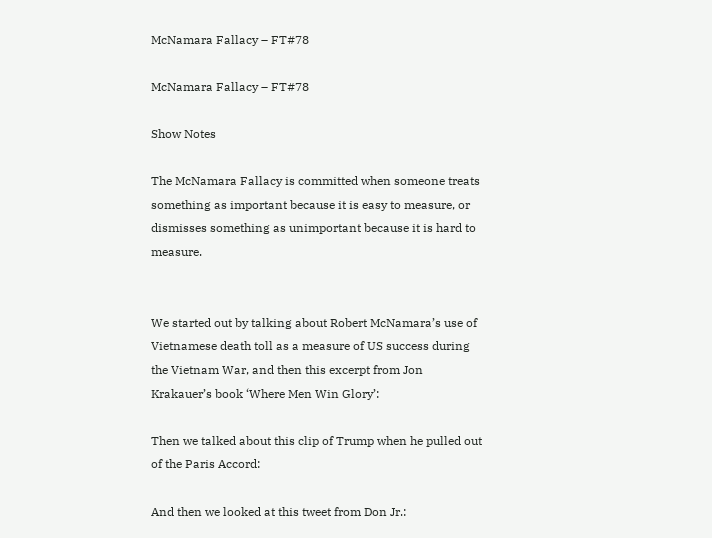McNamara Fallacy – FT#78

McNamara Fallacy – FT#78

Show Notes

The McNamara Fallacy is committed when someone treats something as important because it is easy to measure, or dismisses something as unimportant because it is hard to measure.


We started out by talking about Robert McNamara’s use of Vietnamese death toll as a measure of US success during the Vietnam War, and then this excerpt from Jon Krakauer’s book ‘Where Men Win Glory’:

Then we talked about this clip of Trump when he pulled out of the Paris Accord:

And then we looked at this tweet from Don Jr.: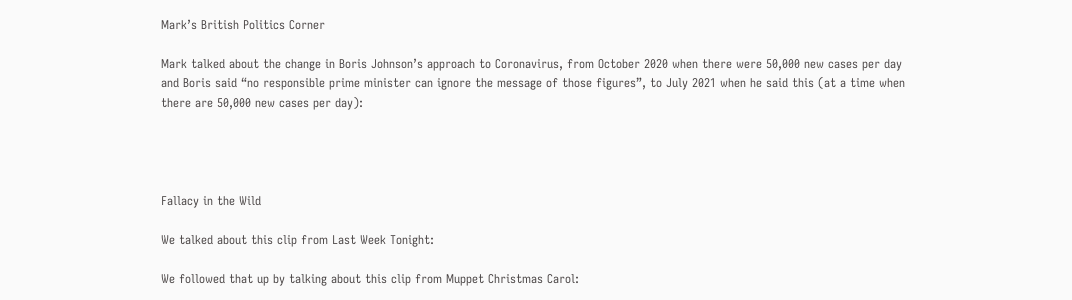Mark’s British Politics Corner

Mark talked about the change in Boris Johnson’s approach to Coronavirus, from October 2020 when there were 50,000 new cases per day and Boris said “no responsible prime minister can ignore the message of those figures”, to July 2021 when he said this (at a time when there are 50,000 new cases per day):




Fallacy in the Wild

We talked about this clip from Last Week Tonight:

We followed that up by talking about this clip from Muppet Christmas Carol: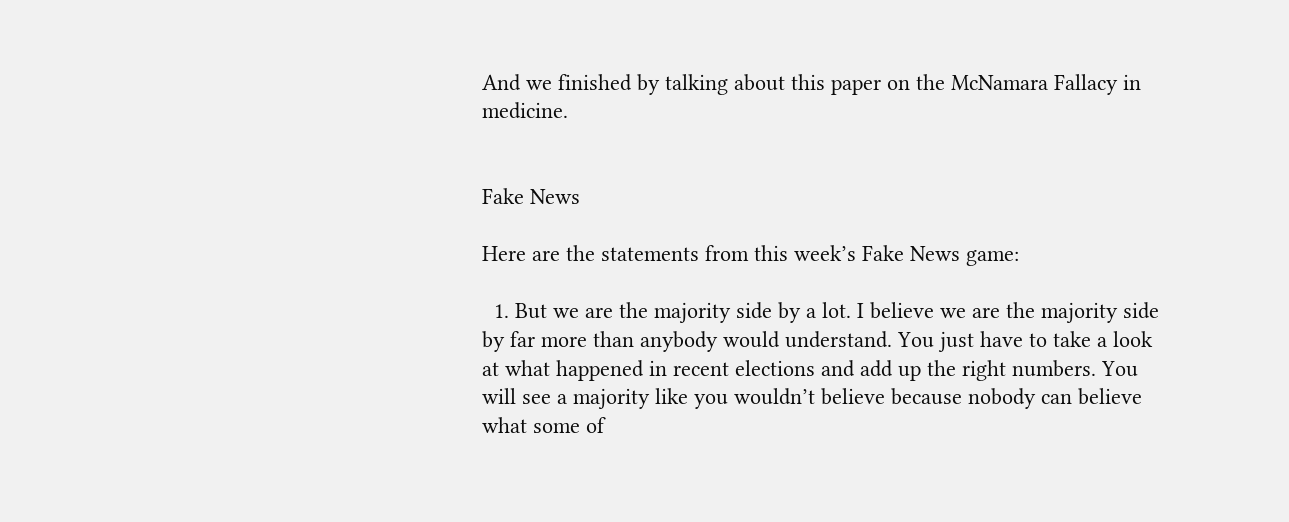And we finished by talking about this paper on the McNamara Fallacy in medicine.


Fake News

Here are the statements from this week’s Fake News game:

  1. But we are the majority side by a lot. I believe we are the majority side by far more than anybody would understand. You just have to take a look at what happened in recent elections and add up the right numbers. You will see a majority like you wouldn’t believe because nobody can believe what some of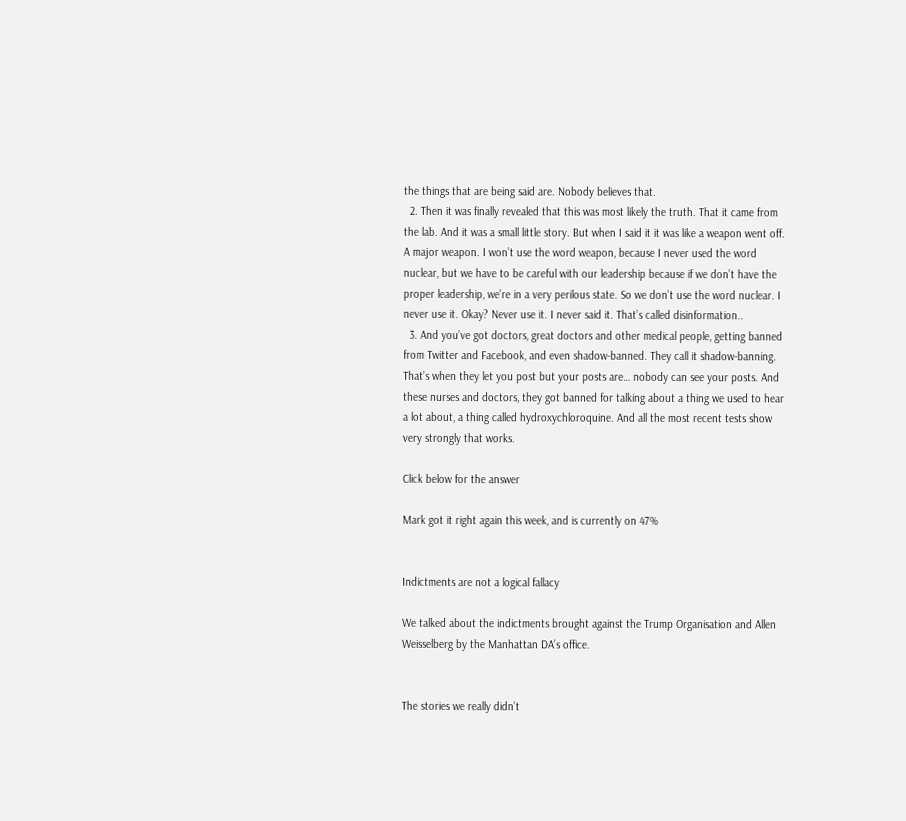the things that are being said are. Nobody believes that.
  2. Then it was finally revealed that this was most likely the truth. That it came from the lab. And it was a small little story. But when I said it it was like a weapon went off. A major weapon. I won’t use the word weapon, because I never used the word nuclear, but we have to be careful with our leadership because if we don’t have the proper leadership, we’re in a very perilous state. So we don’t use the word nuclear. I never use it. Okay? Never use it. I never said it. That’s called disinformation..
  3. And you’ve got doctors, great doctors and other medical people, getting banned from Twitter and Facebook, and even shadow-banned. They call it shadow-banning. That’s when they let you post but your posts are… nobody can see your posts. And these nurses and doctors, they got banned for talking about a thing we used to hear a lot about, a thing called hydroxychloroquine. And all the most recent tests show very strongly that works.

Click below for the answer

Mark got it right again this week, and is currently on 47%


Indictments are not a logical fallacy

We talked about the indictments brought against the Trump Organisation and Allen Weisselberg by the Manhattan DA’s office.


The stories we really didn’t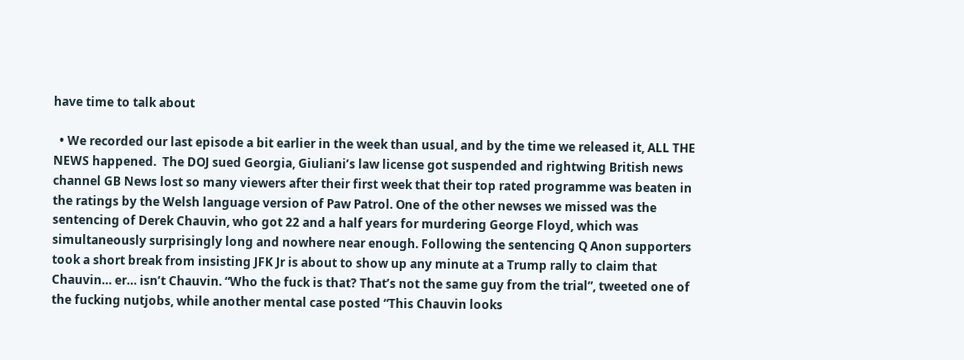have time to talk about

  • We recorded our last episode a bit earlier in the week than usual, and by the time we released it, ALL THE NEWS happened.  The DOJ sued Georgia, Giuliani’s law license got suspended and rightwing British news channel GB News lost so many viewers after their first week that their top rated programme was beaten in the ratings by the Welsh language version of Paw Patrol. One of the other newses we missed was the sentencing of Derek Chauvin, who got 22 and a half years for murdering George Floyd, which was simultaneously surprisingly long and nowhere near enough. Following the sentencing Q Anon supporters took a short break from insisting JFK Jr is about to show up any minute at a Trump rally to claim that Chauvin… er… isn’t Chauvin. “Who the fuck is that? That’s not the same guy from the trial”, tweeted one of the fucking nutjobs, while another mental case posted “This Chauvin looks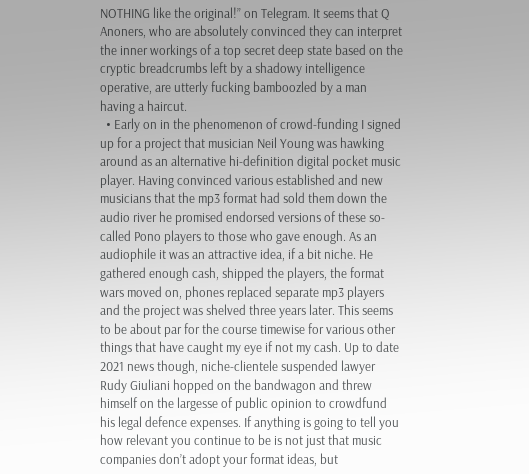NOTHING like the original!” on Telegram. It seems that Q Anoners, who are absolutely convinced they can interpret the inner workings of a top secret deep state based on the cryptic breadcrumbs left by a shadowy intelligence operative, are utterly fucking bamboozled by a man having a haircut.
  • Early on in the phenomenon of crowd-funding I signed up for a project that musician Neil Young was hawking around as an alternative hi-definition digital pocket music player. Having convinced various established and new musicians that the mp3 format had sold them down the audio river he promised endorsed versions of these so-called Pono players to those who gave enough. As an audiophile it was an attractive idea, if a bit niche. He gathered enough cash, shipped the players, the format wars moved on, phones replaced separate mp3 players and the project was shelved three years later. This seems to be about par for the course timewise for various other things that have caught my eye if not my cash. Up to date 2021 news though, niche-clientele suspended lawyer Rudy Giuliani hopped on the bandwagon and threw himself on the largesse of public opinion to crowdfund his legal defence expenses. If anything is going to tell you how relevant you continue to be is not just that music companies don’t adopt your format ideas, but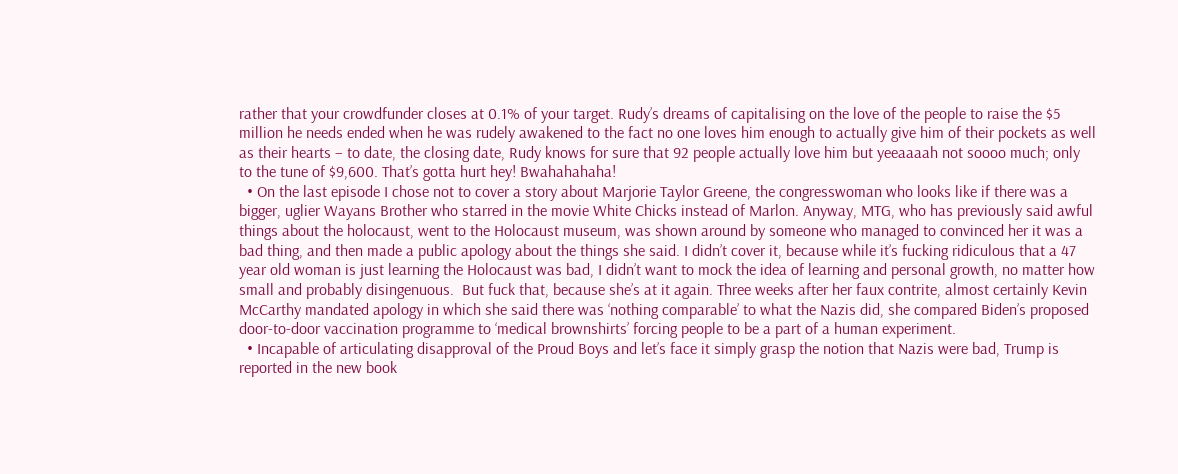rather that your crowdfunder closes at 0.1% of your target. Rudy’s dreams of capitalising on the love of the people to raise the $5 million he needs ended when he was rudely awakened to the fact no one loves him enough to actually give him of their pockets as well as their hearts – to date, the closing date, Rudy knows for sure that 92 people actually love him but yeeaaaah not soooo much; only to the tune of $9,600. That’s gotta hurt hey! Bwahahahaha!
  • On the last episode I chose not to cover a story about Marjorie Taylor Greene, the congresswoman who looks like if there was a bigger, uglier Wayans Brother who starred in the movie White Chicks instead of Marlon. Anyway, MTG, who has previously said awful things about the holocaust, went to the Holocaust museum, was shown around by someone who managed to convinced her it was a bad thing, and then made a public apology about the things she said. I didn’t cover it, because while it’s fucking ridiculous that a 47 year old woman is just learning the Holocaust was bad, I didn’t want to mock the idea of learning and personal growth, no matter how small and probably disingenuous.  But fuck that, because she’s at it again. Three weeks after her faux contrite, almost certainly Kevin McCarthy mandated apology in which she said there was ‘nothing comparable’ to what the Nazis did, she compared Biden’s proposed door-to-door vaccination programme to ‘medical brownshirts’ forcing people to be a part of a human experiment.
  • Incapable of articulating disapproval of the Proud Boys and let’s face it simply grasp the notion that Nazis were bad, Trump is reported in the new book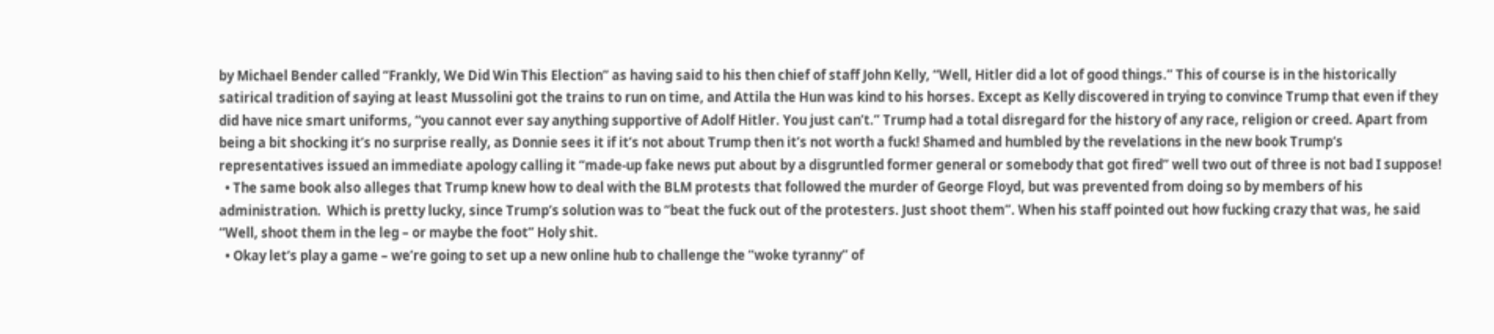by Michael Bender called “Frankly, We Did Win This Election” as having said to his then chief of staff John Kelly, “Well, Hitler did a lot of good things.” This of course is in the historically satirical tradition of saying at least Mussolini got the trains to run on time, and Attila the Hun was kind to his horses. Except as Kelly discovered in trying to convince Trump that even if they did have nice smart uniforms, “you cannot ever say anything supportive of Adolf Hitler. You just can’t.” Trump had a total disregard for the history of any race, religion or creed. Apart from being a bit shocking it’s no surprise really, as Donnie sees it if it’s not about Trump then it’s not worth a fuck! Shamed and humbled by the revelations in the new book Trump‘s representatives issued an immediate apology calling it “made-up fake news put about by a disgruntled former general or somebody that got fired” well two out of three is not bad I suppose!
  • The same book also alleges that Trump knew how to deal with the BLM protests that followed the murder of George Floyd, but was prevented from doing so by members of his administration.  Which is pretty lucky, since Trump’s solution was to “beat the fuck out of the protesters. Just shoot them”. When his staff pointed out how fucking crazy that was, he said “Well, shoot them in the leg – or maybe the foot” Holy shit.
  • Okay let‘s play a game – we’re going to set up a new online hub to challenge the “woke tyranny” of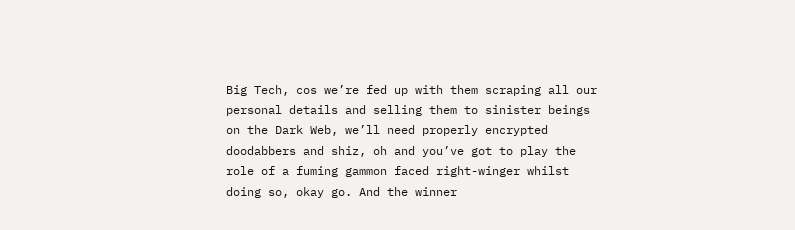Big Tech, cos we’re fed up with them scraping all our personal details and selling them to sinister beings on the Dark Web, we’ll need properly encrypted doodabbers and shiz, oh and you’ve got to play the role of a fuming gammon faced right-winger whilst doing so, okay go. And the winner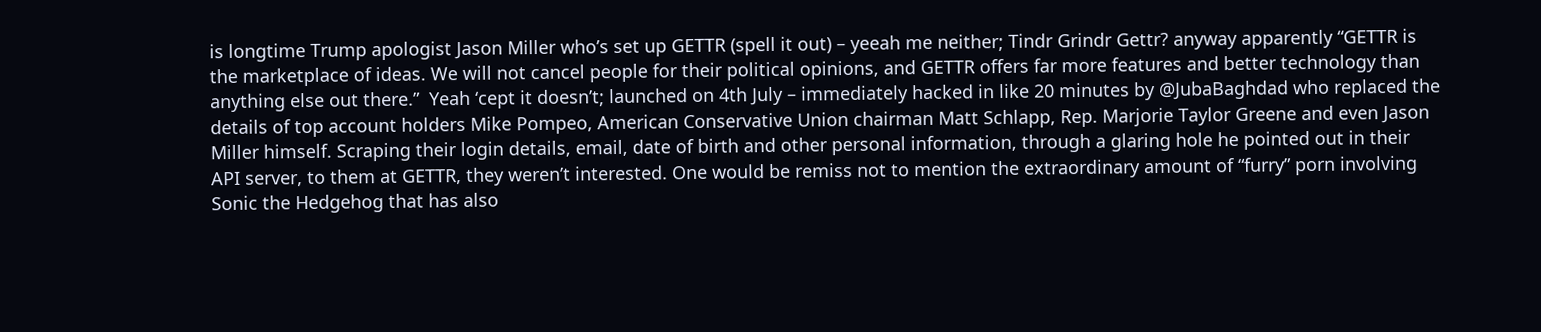is longtime Trump apologist Jason Miller who’s set up GETTR (spell it out) – yeeah me neither; Tindr Grindr Gettr? anyway apparently “GETTR is the marketplace of ideas. We will not cancel people for their political opinions, and GETTR offers far more features and better technology than anything else out there.”  Yeah ‘cept it doesn’t; launched on 4th July – immediately hacked in like 20 minutes by @JubaBaghdad who replaced the details of top account holders Mike Pompeo, American Conservative Union chairman Matt Schlapp, Rep. Marjorie Taylor Greene and even Jason Miller himself. Scraping their login details, email, date of birth and other personal information, through a glaring hole he pointed out in their API server, to them at GETTR, they weren’t interested. One would be remiss not to mention the extraordinary amount of “furry” porn involving Sonic the Hedgehog that has also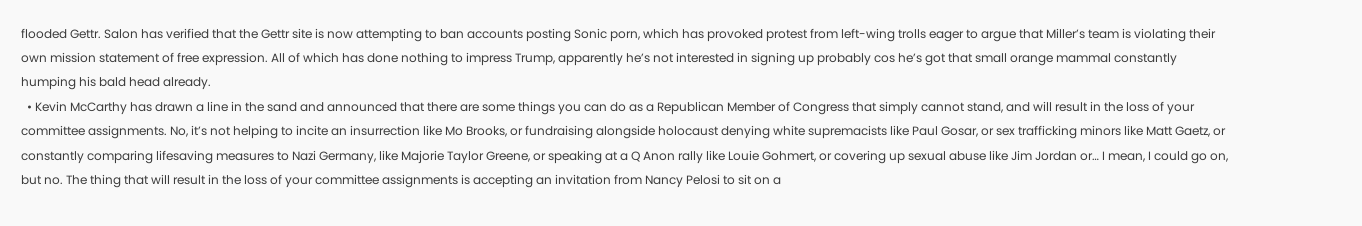flooded Gettr. Salon has verified that the Gettr site is now attempting to ban accounts posting Sonic porn, which has provoked protest from left-wing trolls eager to argue that Miller’s team is violating their own mission statement of free expression. All of which has done nothing to impress Trump, apparently he’s not interested in signing up probably cos he’s got that small orange mammal constantly humping his bald head already.
  • Kevin McCarthy has drawn a line in the sand and announced that there are some things you can do as a Republican Member of Congress that simply cannot stand, and will result in the loss of your committee assignments. No, it’s not helping to incite an insurrection like Mo Brooks, or fundraising alongside holocaust denying white supremacists like Paul Gosar, or sex trafficking minors like Matt Gaetz, or constantly comparing lifesaving measures to Nazi Germany, like Majorie Taylor Greene, or speaking at a Q Anon rally like Louie Gohmert, or covering up sexual abuse like Jim Jordan or… I mean, I could go on, but no. The thing that will result in the loss of your committee assignments is accepting an invitation from Nancy Pelosi to sit on a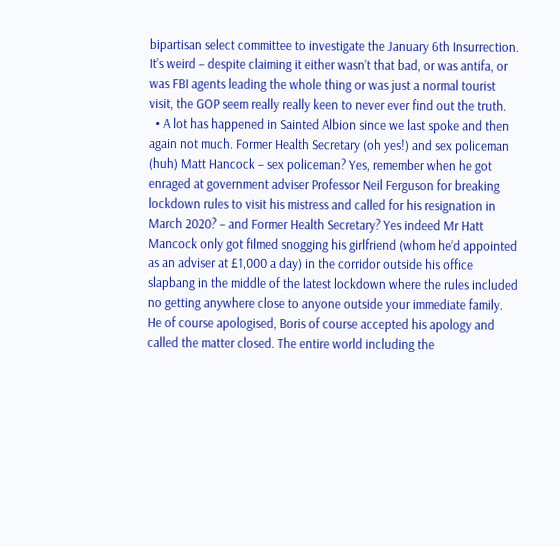bipartisan select committee to investigate the January 6th Insurrection.  It’s weird – despite claiming it either wasn’t that bad, or was antifa, or was FBI agents leading the whole thing or was just a normal tourist visit, the GOP seem really really keen to never ever find out the truth.
  • A lot has happened in Sainted Albion since we last spoke and then again not much. Former Health Secretary (oh yes!) and sex policeman (huh) Matt Hancock – sex policeman? Yes, remember when he got enraged at government adviser Professor Neil Ferguson for breaking lockdown rules to visit his mistress and called for his resignation in March 2020? – and Former Health Secretary? Yes indeed Mr Hatt Mancock only got filmed snogging his girlfriend (whom he’d appointed as an adviser at £1,000 a day) in the corridor outside his office slapbang in the middle of the latest lockdown where the rules included no getting anywhere close to anyone outside your immediate family. He of course apologised, Boris of course accepted his apology and called the matter closed. The entire world including the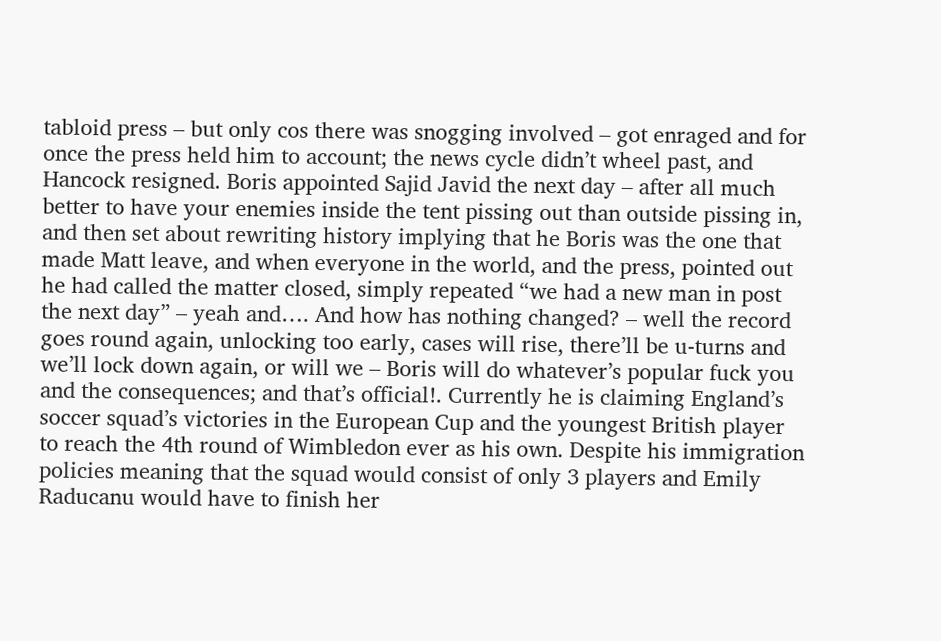tabloid press – but only cos there was snogging involved – got enraged and for once the press held him to account; the news cycle didn’t wheel past, and Hancock resigned. Boris appointed Sajid Javid the next day – after all much better to have your enemies inside the tent pissing out than outside pissing in, and then set about rewriting history implying that he Boris was the one that made Matt leave, and when everyone in the world, and the press, pointed out he had called the matter closed, simply repeated “we had a new man in post the next day” – yeah and…. And how has nothing changed? – well the record goes round again, unlocking too early, cases will rise, there’ll be u-turns and we’ll lock down again, or will we – Boris will do whatever’s popular fuck you and the consequences; and that’s official!. Currently he is claiming England’s soccer squad’s victories in the European Cup and the youngest British player to reach the 4th round of Wimbledon ever as his own. Despite his immigration policies meaning that the squad would consist of only 3 players and Emily Raducanu would have to finish her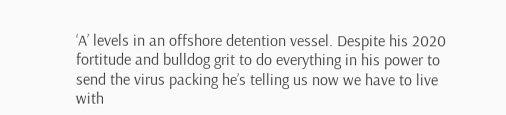‘A’ levels in an offshore detention vessel. Despite his 2020 fortitude and bulldog grit to do everything in his power to send the virus packing he’s telling us now we have to live with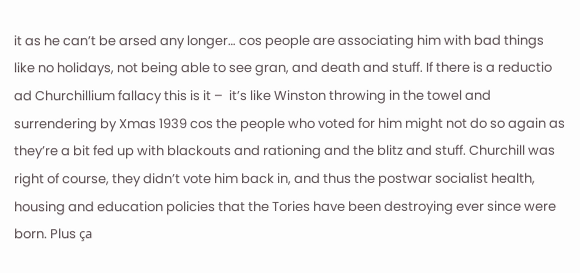it as he can’t be arsed any longer… cos people are associating him with bad things like no holidays, not being able to see gran, and death and stuff. If there is a reductio ad Churchillium fallacy this is it –  it’s like Winston throwing in the towel and surrendering by Xmas 1939 cos the people who voted for him might not do so again as they’re a bit fed up with blackouts and rationing and the blitz and stuff. Churchill was right of course, they didn’t vote him back in, and thus the postwar socialist health, housing and education policies that the Tories have been destroying ever since were born. Plus ça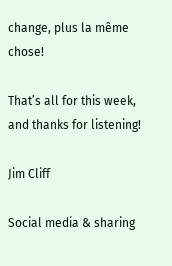change, plus la même chose!

That’s all for this week, and thanks for listening!

Jim Cliff

Social media & sharing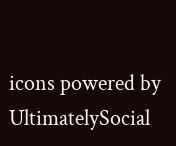icons powered by UltimatelySocial